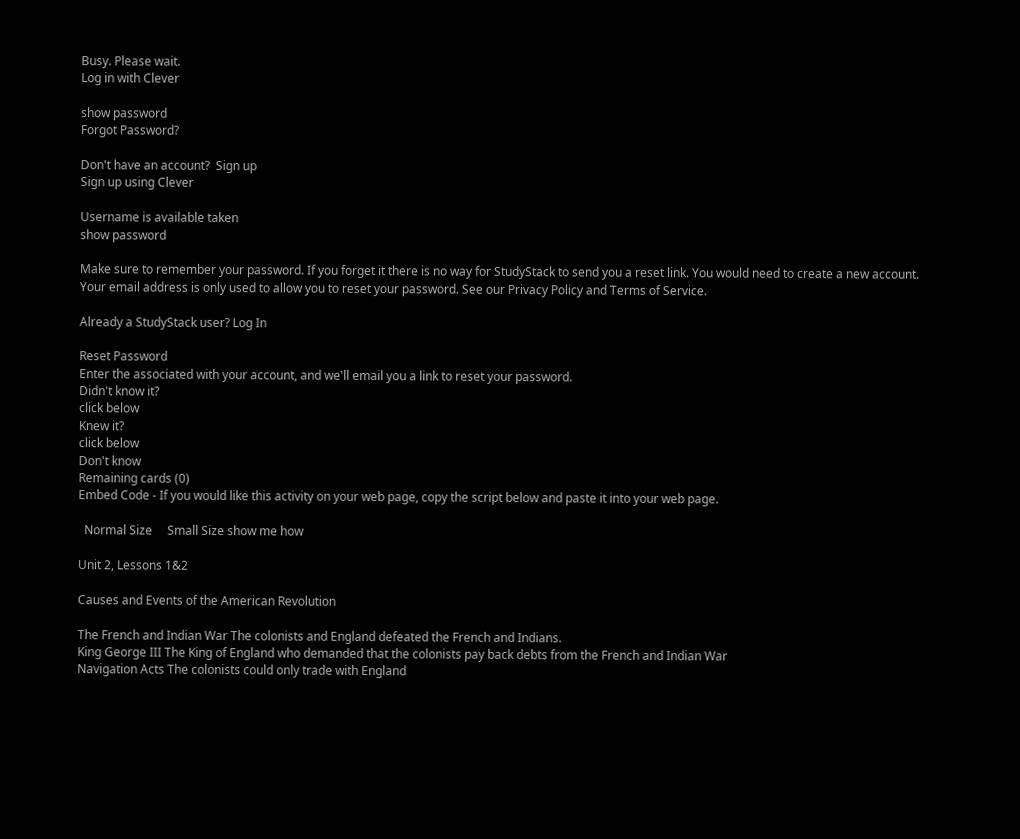Busy. Please wait.
Log in with Clever

show password
Forgot Password?

Don't have an account?  Sign up
Sign up using Clever

Username is available taken
show password

Make sure to remember your password. If you forget it there is no way for StudyStack to send you a reset link. You would need to create a new account.
Your email address is only used to allow you to reset your password. See our Privacy Policy and Terms of Service.

Already a StudyStack user? Log In

Reset Password
Enter the associated with your account, and we'll email you a link to reset your password.
Didn't know it?
click below
Knew it?
click below
Don't know
Remaining cards (0)
Embed Code - If you would like this activity on your web page, copy the script below and paste it into your web page.

  Normal Size     Small Size show me how

Unit 2, Lessons 1&2

Causes and Events of the American Revolution

The French and Indian War The colonists and England defeated the French and Indians.
King George III The King of England who demanded that the colonists pay back debts from the French and Indian War
Navigation Acts The colonists could only trade with England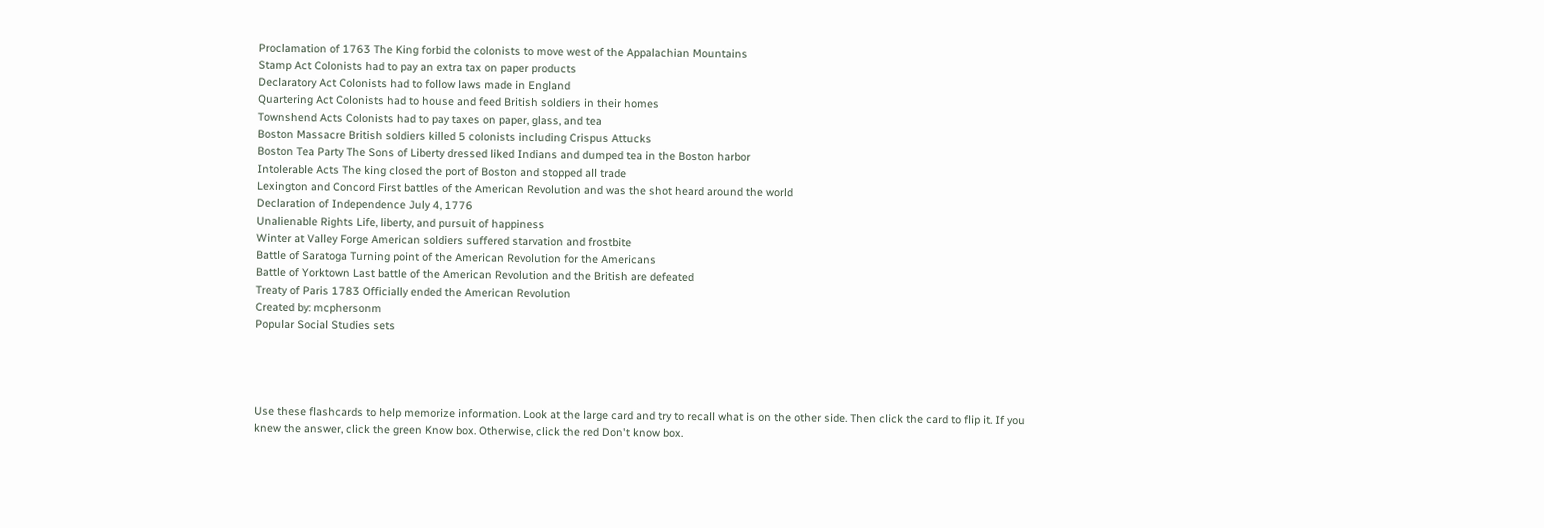Proclamation of 1763 The King forbid the colonists to move west of the Appalachian Mountains
Stamp Act Colonists had to pay an extra tax on paper products
Declaratory Act Colonists had to follow laws made in England
Quartering Act Colonists had to house and feed British soldiers in their homes
Townshend Acts Colonists had to pay taxes on paper, glass, and tea
Boston Massacre British soldiers killed 5 colonists including Crispus Attucks
Boston Tea Party The Sons of Liberty dressed liked Indians and dumped tea in the Boston harbor
Intolerable Acts The king closed the port of Boston and stopped all trade
Lexington and Concord First battles of the American Revolution and was the shot heard around the world
Declaration of Independence July 4, 1776
Unalienable Rights Life, liberty, and pursuit of happiness
Winter at Valley Forge American soldiers suffered starvation and frostbite
Battle of Saratoga Turning point of the American Revolution for the Americans
Battle of Yorktown Last battle of the American Revolution and the British are defeated
Treaty of Paris 1783 Officially ended the American Revolution
Created by: mcphersonm
Popular Social Studies sets




Use these flashcards to help memorize information. Look at the large card and try to recall what is on the other side. Then click the card to flip it. If you knew the answer, click the green Know box. Otherwise, click the red Don't know box.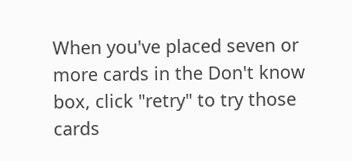When you've placed seven or more cards in the Don't know box, click "retry" to try those cards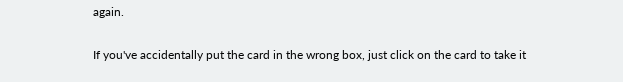again.

If you've accidentally put the card in the wrong box, just click on the card to take it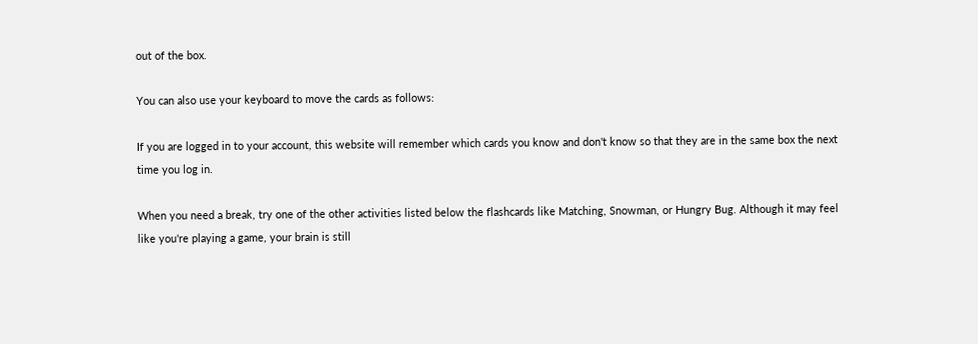out of the box.

You can also use your keyboard to move the cards as follows:

If you are logged in to your account, this website will remember which cards you know and don't know so that they are in the same box the next time you log in.

When you need a break, try one of the other activities listed below the flashcards like Matching, Snowman, or Hungry Bug. Although it may feel like you're playing a game, your brain is still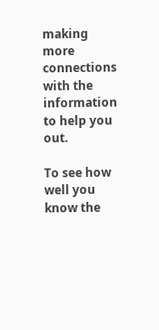making more connections with the information to help you out.

To see how well you know the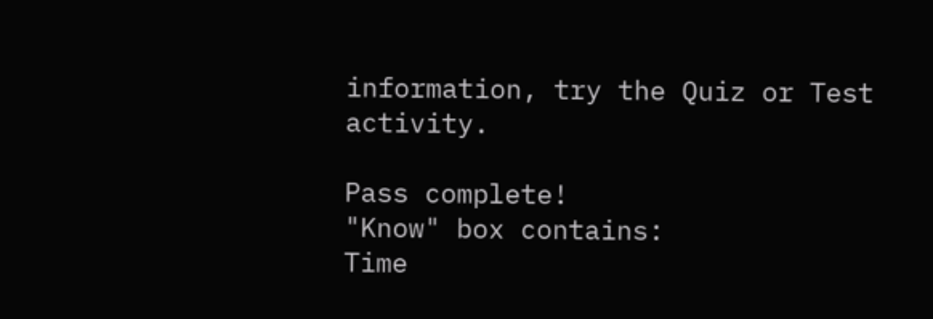information, try the Quiz or Test activity.

Pass complete!
"Know" box contains:
Time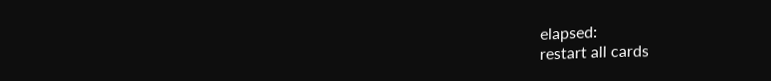elapsed:
restart all cards